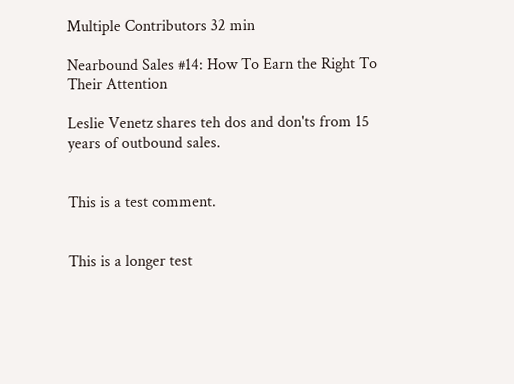Multiple Contributors 32 min

Nearbound Sales #14: How To Earn the Right To Their Attention

Leslie Venetz shares teh dos and don'ts from 15 years of outbound sales.


This is a test comment.


This is a longer test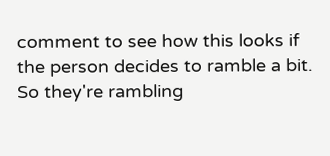comment to see how this looks if the person decides to ramble a bit. So they're rambling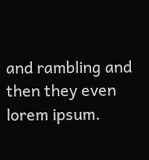and rambling and then they even lorem ipsum.